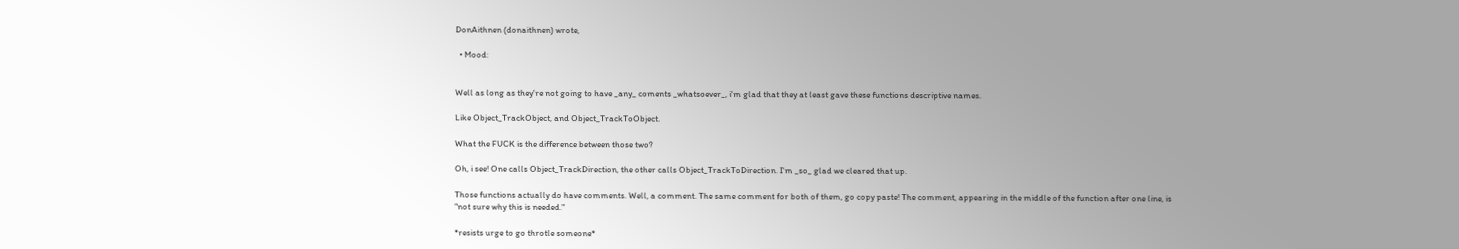DonAithnen (donaithnen) wrote,

  • Mood:


Well as long as they're not going to have _any_ coments _whatsoever_, i'm glad that they at least gave these functions descriptive names.

Like Object_TrackObject, and Object_TrackToObject.

What the FUCK is the difference between those two?

Oh, i see! One calls Object_TrackDirection, the other calls Object_TrackToDirection. I'm _so_ glad we cleared that up.

Those functions actually do have comments. Well, a comment. The same comment for both of them, go copy paste! The comment, appearing in the middle of the function after one line, is "not sure why this is needed."

*resists urge to go throtle someone*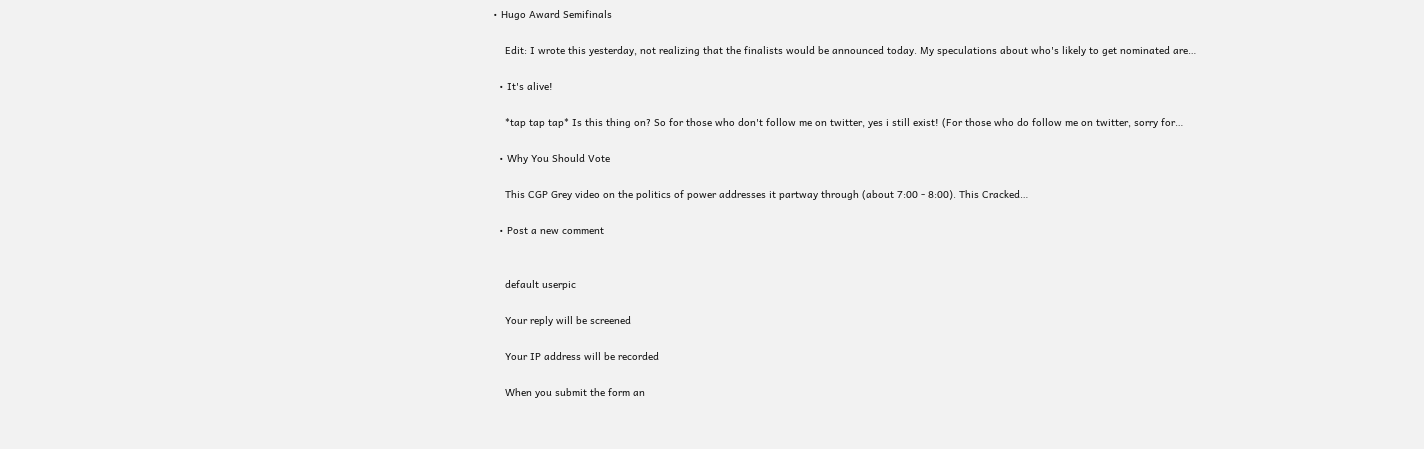• Hugo Award Semifinals

    Edit: I wrote this yesterday, not realizing that the finalists would be announced today. My speculations about who's likely to get nominated are…

  • It's alive!

    *tap tap tap* Is this thing on? So for those who don't follow me on twitter, yes i still exist! (For those who do follow me on twitter, sorry for…

  • Why You Should Vote

    This CGP Grey video on the politics of power addresses it partway through (about 7:00 - 8:00). This Cracked…

  • Post a new comment


    default userpic

    Your reply will be screened

    Your IP address will be recorded

    When you submit the form an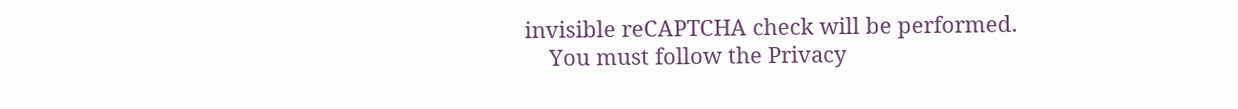invisible reCAPTCHA check will be performed.
    You must follow the Privacy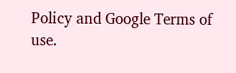Policy and Google Terms of use.